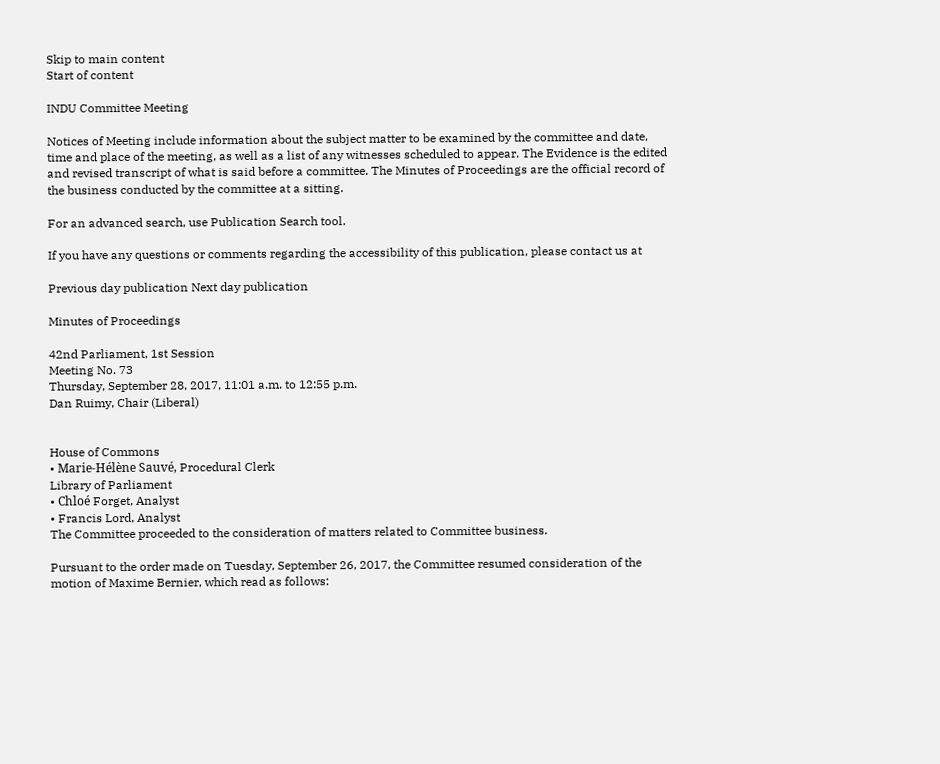Skip to main content
Start of content

INDU Committee Meeting

Notices of Meeting include information about the subject matter to be examined by the committee and date, time and place of the meeting, as well as a list of any witnesses scheduled to appear. The Evidence is the edited and revised transcript of what is said before a committee. The Minutes of Proceedings are the official record of the business conducted by the committee at a sitting.

For an advanced search, use Publication Search tool.

If you have any questions or comments regarding the accessibility of this publication, please contact us at

Previous day publication Next day publication

Minutes of Proceedings

42nd Parliament, 1st Session
Meeting No. 73
Thursday, September 28, 2017, 11:01 a.m. to 12:55 p.m.
Dan Ruimy, Chair (Liberal)


House of Commons
• Marie-Hélène Sauvé, Procedural Clerk
Library of Parliament
• Chloé Forget, Analyst
• Francis Lord, Analyst
The Committee proceeded to the consideration of matters related to Committee business.

Pursuant to the order made on Tuesday, September 26, 2017, the Committee resumed consideration of the motion of Maxime Bernier, which read as follows: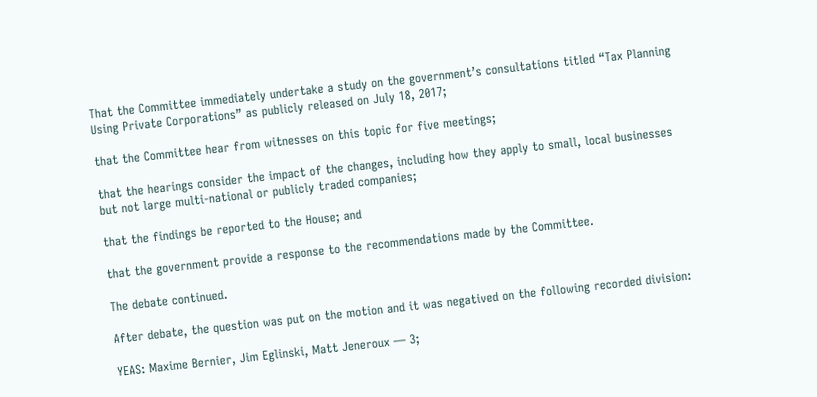That the Committee immediately undertake a study on the government’s consultations titled “Tax Planning Using Private Corporations” as publicly released on July 18, 2017;

that the Committee hear from witnesses on this topic for five meetings;

that the hearings consider the impact of the changes, including how they apply to small, local businesses but not large multi-national or publicly traded companies;

that the findings be reported to the House; and

that the government provide a response to the recommendations made by the Committee.

The debate continued.

After debate, the question was put on the motion and it was negatived on the following recorded division:

YEAS: Maxime Bernier, Jim Eglinski, Matt Jeneroux — 3;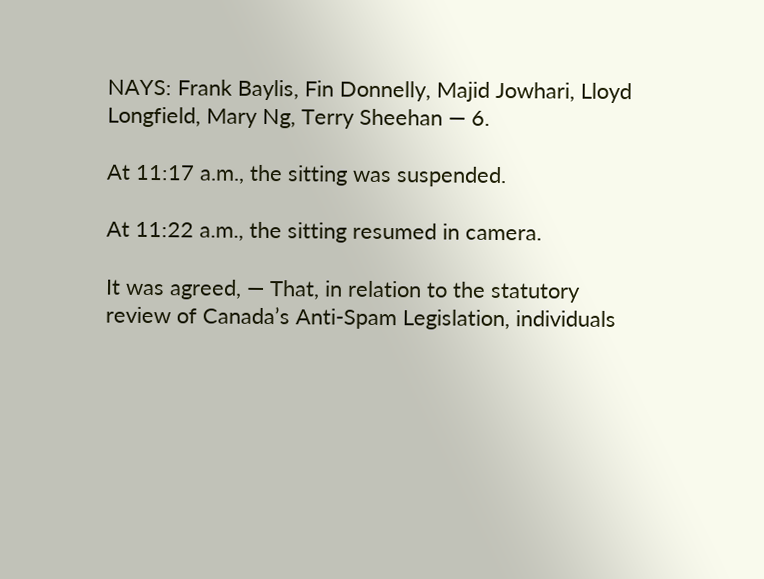NAYS: Frank Baylis, Fin Donnelly, Majid Jowhari, Lloyd Longfield, Mary Ng, Terry Sheehan — 6.

At 11:17 a.m., the sitting was suspended.

At 11:22 a.m., the sitting resumed in camera.

It was agreed, — That, in relation to the statutory review of Canada’s Anti-Spam Legislation, individuals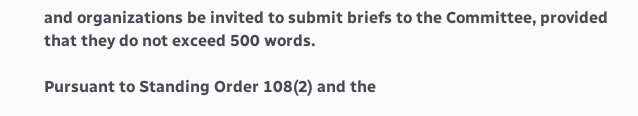and organizations be invited to submit briefs to the Committee, provided that they do not exceed 500 words.

Pursuant to Standing Order 108(2) and the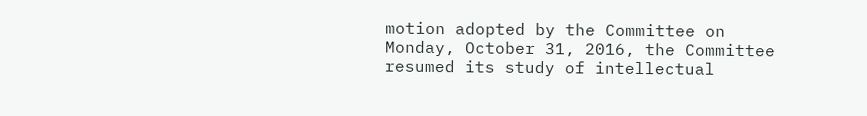motion adopted by the Committee on Monday, October 31, 2016, the Committee resumed its study of intellectual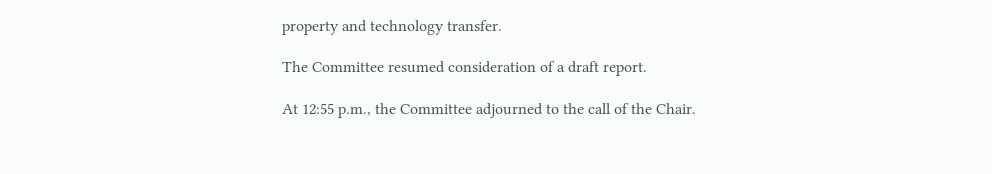property and technology transfer.

The Committee resumed consideration of a draft report.

At 12:55 p.m., the Committee adjourned to the call of the Chair.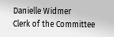Danielle Widmer
Clerk of the Committee